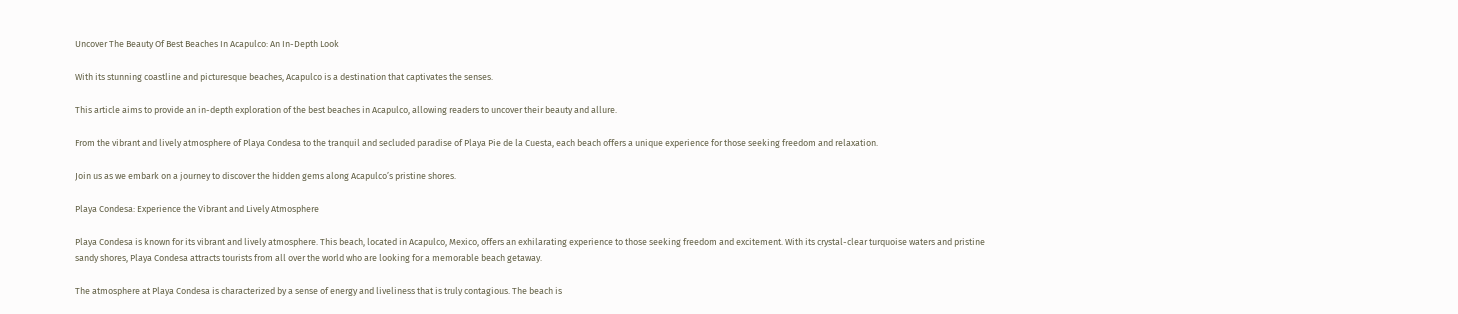Uncover The Beauty Of Best Beaches In Acapulco: An In-Depth Look

With its stunning coastline and picturesque beaches, Acapulco is a destination that captivates the senses.

This article aims to provide an in-depth exploration of the best beaches in Acapulco, allowing readers to uncover their beauty and allure.

From the vibrant and lively atmosphere of Playa Condesa to the tranquil and secluded paradise of Playa Pie de la Cuesta, each beach offers a unique experience for those seeking freedom and relaxation.

Join us as we embark on a journey to discover the hidden gems along Acapulco’s pristine shores.

Playa Condesa: Experience the Vibrant and Lively Atmosphere

Playa Condesa is known for its vibrant and lively atmosphere. This beach, located in Acapulco, Mexico, offers an exhilarating experience to those seeking freedom and excitement. With its crystal-clear turquoise waters and pristine sandy shores, Playa Condesa attracts tourists from all over the world who are looking for a memorable beach getaway.

The atmosphere at Playa Condesa is characterized by a sense of energy and liveliness that is truly contagious. The beach is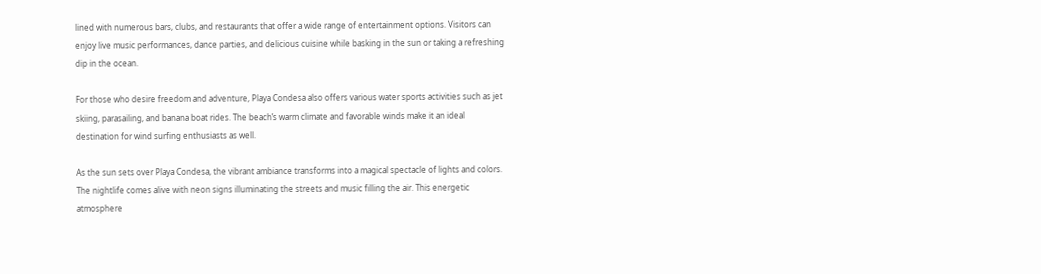lined with numerous bars, clubs, and restaurants that offer a wide range of entertainment options. Visitors can enjoy live music performances, dance parties, and delicious cuisine while basking in the sun or taking a refreshing dip in the ocean.

For those who desire freedom and adventure, Playa Condesa also offers various water sports activities such as jet skiing, parasailing, and banana boat rides. The beach’s warm climate and favorable winds make it an ideal destination for wind surfing enthusiasts as well.

As the sun sets over Playa Condesa, the vibrant ambiance transforms into a magical spectacle of lights and colors. The nightlife comes alive with neon signs illuminating the streets and music filling the air. This energetic atmosphere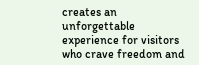creates an unforgettable experience for visitors who crave freedom and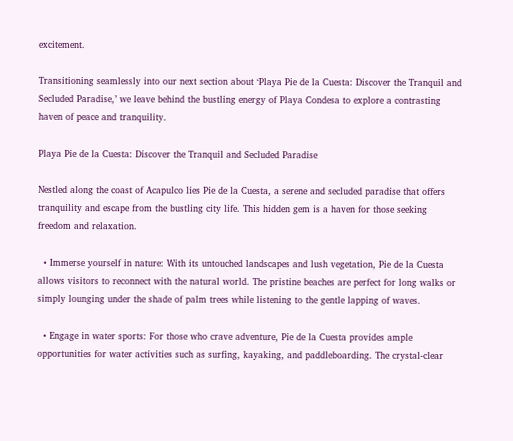excitement.

Transitioning seamlessly into our next section about ‘Playa Pie de la Cuesta: Discover the Tranquil and Secluded Paradise,’ we leave behind the bustling energy of Playa Condesa to explore a contrasting haven of peace and tranquility.

Playa Pie de la Cuesta: Discover the Tranquil and Secluded Paradise

Nestled along the coast of Acapulco lies Pie de la Cuesta, a serene and secluded paradise that offers tranquility and escape from the bustling city life. This hidden gem is a haven for those seeking freedom and relaxation.

  • Immerse yourself in nature: With its untouched landscapes and lush vegetation, Pie de la Cuesta allows visitors to reconnect with the natural world. The pristine beaches are perfect for long walks or simply lounging under the shade of palm trees while listening to the gentle lapping of waves.

  • Engage in water sports: For those who crave adventure, Pie de la Cuesta provides ample opportunities for water activities such as surfing, kayaking, and paddleboarding. The crystal-clear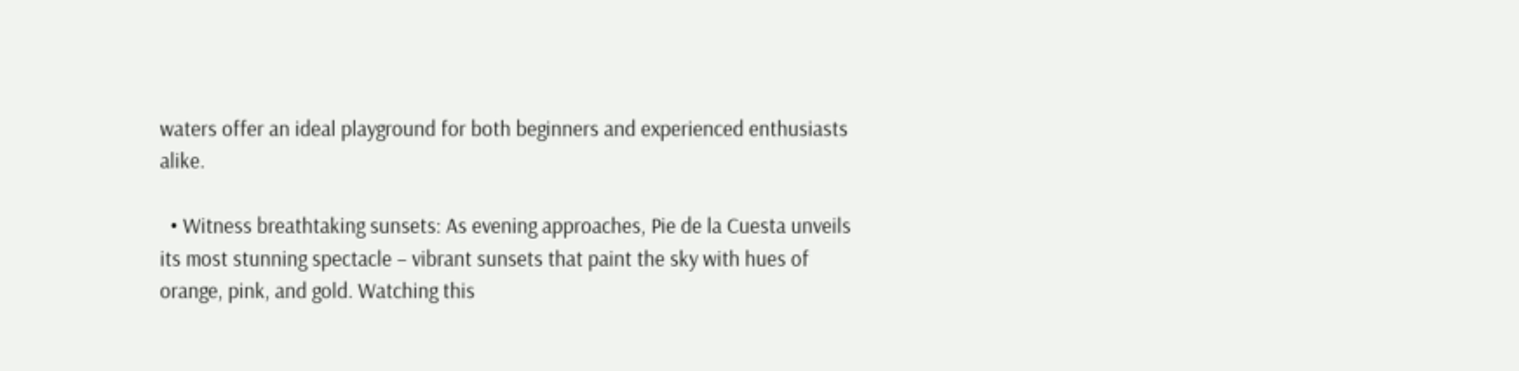waters offer an ideal playground for both beginners and experienced enthusiasts alike.

  • Witness breathtaking sunsets: As evening approaches, Pie de la Cuesta unveils its most stunning spectacle – vibrant sunsets that paint the sky with hues of orange, pink, and gold. Watching this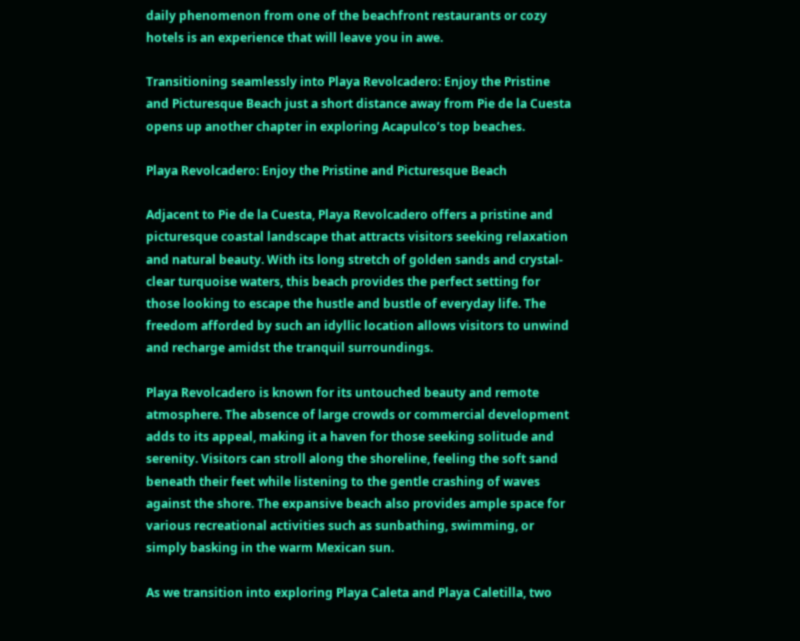daily phenomenon from one of the beachfront restaurants or cozy hotels is an experience that will leave you in awe.

Transitioning seamlessly into Playa Revolcadero: Enjoy the Pristine and Picturesque Beach just a short distance away from Pie de la Cuesta opens up another chapter in exploring Acapulco’s top beaches.

Playa Revolcadero: Enjoy the Pristine and Picturesque Beach

Adjacent to Pie de la Cuesta, Playa Revolcadero offers a pristine and picturesque coastal landscape that attracts visitors seeking relaxation and natural beauty. With its long stretch of golden sands and crystal-clear turquoise waters, this beach provides the perfect setting for those looking to escape the hustle and bustle of everyday life. The freedom afforded by such an idyllic location allows visitors to unwind and recharge amidst the tranquil surroundings.

Playa Revolcadero is known for its untouched beauty and remote atmosphere. The absence of large crowds or commercial development adds to its appeal, making it a haven for those seeking solitude and serenity. Visitors can stroll along the shoreline, feeling the soft sand beneath their feet while listening to the gentle crashing of waves against the shore. The expansive beach also provides ample space for various recreational activities such as sunbathing, swimming, or simply basking in the warm Mexican sun.

As we transition into exploring Playa Caleta and Playa Caletilla, two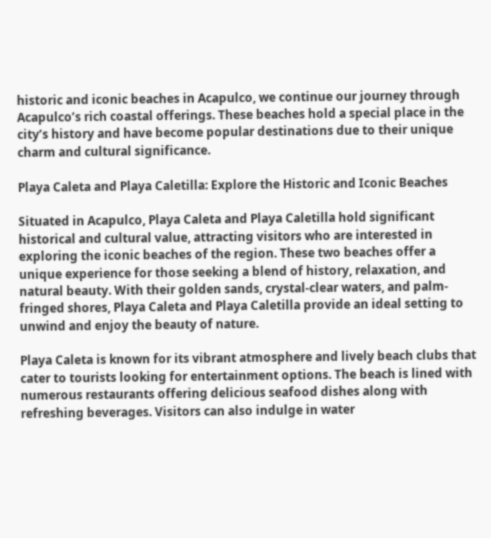historic and iconic beaches in Acapulco, we continue our journey through Acapulco’s rich coastal offerings. These beaches hold a special place in the city’s history and have become popular destinations due to their unique charm and cultural significance.

Playa Caleta and Playa Caletilla: Explore the Historic and Iconic Beaches

Situated in Acapulco, Playa Caleta and Playa Caletilla hold significant historical and cultural value, attracting visitors who are interested in exploring the iconic beaches of the region. These two beaches offer a unique experience for those seeking a blend of history, relaxation, and natural beauty. With their golden sands, crystal-clear waters, and palm-fringed shores, Playa Caleta and Playa Caletilla provide an ideal setting to unwind and enjoy the beauty of nature.

Playa Caleta is known for its vibrant atmosphere and lively beach clubs that cater to tourists looking for entertainment options. The beach is lined with numerous restaurants offering delicious seafood dishes along with refreshing beverages. Visitors can also indulge in water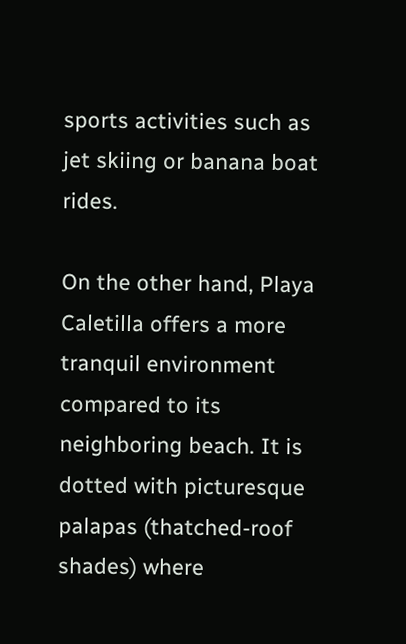sports activities such as jet skiing or banana boat rides.

On the other hand, Playa Caletilla offers a more tranquil environment compared to its neighboring beach. It is dotted with picturesque palapas (thatched-roof shades) where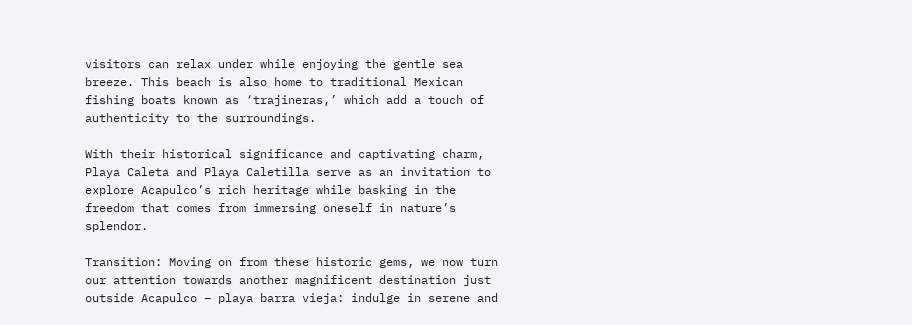visitors can relax under while enjoying the gentle sea breeze. This beach is also home to traditional Mexican fishing boats known as ‘trajineras,’ which add a touch of authenticity to the surroundings.

With their historical significance and captivating charm, Playa Caleta and Playa Caletilla serve as an invitation to explore Acapulco’s rich heritage while basking in the freedom that comes from immersing oneself in nature’s splendor.

Transition: Moving on from these historic gems, we now turn our attention towards another magnificent destination just outside Acapulco – playa barra vieja: indulge in serene and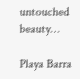untouched beauty…

Playa Barra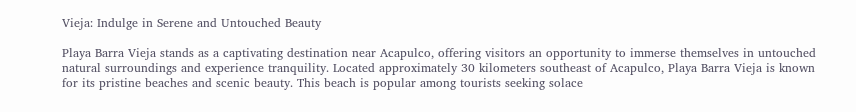Vieja: Indulge in Serene and Untouched Beauty

Playa Barra Vieja stands as a captivating destination near Acapulco, offering visitors an opportunity to immerse themselves in untouched natural surroundings and experience tranquility. Located approximately 30 kilometers southeast of Acapulco, Playa Barra Vieja is known for its pristine beaches and scenic beauty. This beach is popular among tourists seeking solace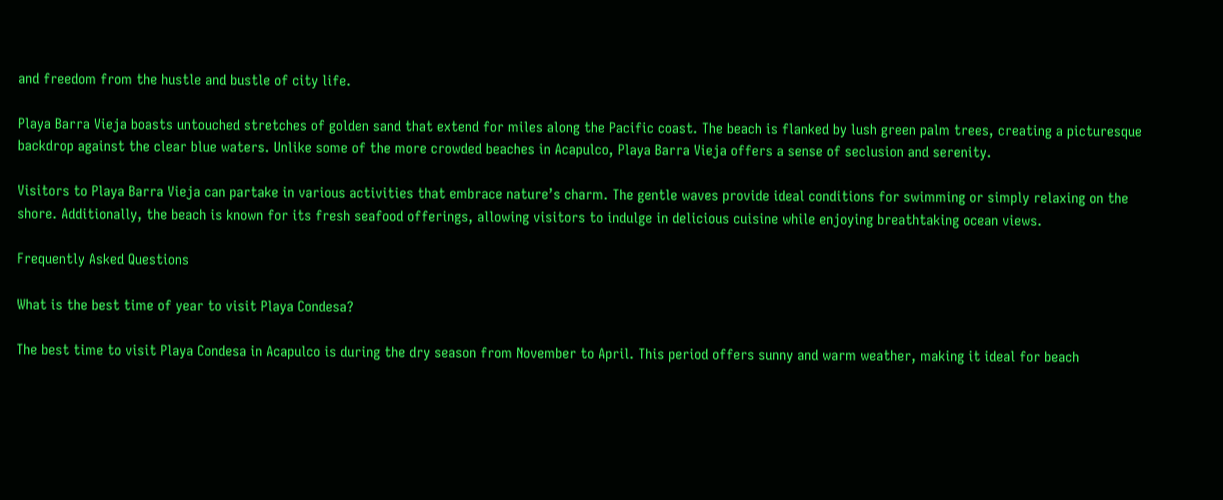and freedom from the hustle and bustle of city life.

Playa Barra Vieja boasts untouched stretches of golden sand that extend for miles along the Pacific coast. The beach is flanked by lush green palm trees, creating a picturesque backdrop against the clear blue waters. Unlike some of the more crowded beaches in Acapulco, Playa Barra Vieja offers a sense of seclusion and serenity.

Visitors to Playa Barra Vieja can partake in various activities that embrace nature’s charm. The gentle waves provide ideal conditions for swimming or simply relaxing on the shore. Additionally, the beach is known for its fresh seafood offerings, allowing visitors to indulge in delicious cuisine while enjoying breathtaking ocean views.

Frequently Asked Questions

What is the best time of year to visit Playa Condesa?

The best time to visit Playa Condesa in Acapulco is during the dry season from November to April. This period offers sunny and warm weather, making it ideal for beach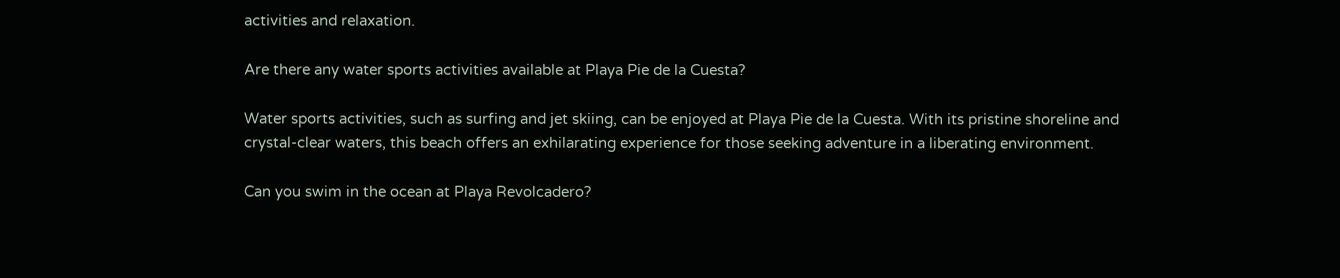activities and relaxation.

Are there any water sports activities available at Playa Pie de la Cuesta?

Water sports activities, such as surfing and jet skiing, can be enjoyed at Playa Pie de la Cuesta. With its pristine shoreline and crystal-clear waters, this beach offers an exhilarating experience for those seeking adventure in a liberating environment.

Can you swim in the ocean at Playa Revolcadero?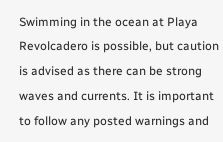Swimming in the ocean at Playa Revolcadero is possible, but caution is advised as there can be strong waves and currents. It is important to follow any posted warnings and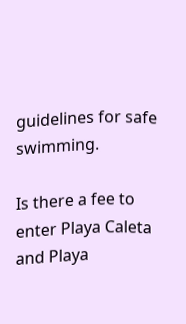guidelines for safe swimming.

Is there a fee to enter Playa Caleta and Playa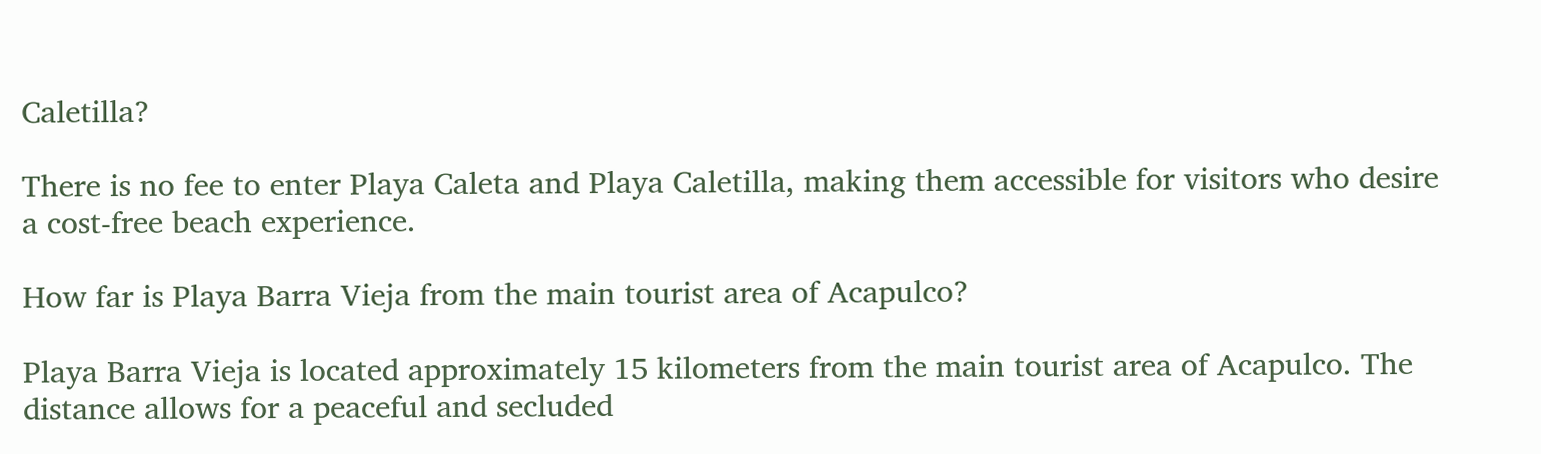Caletilla?

There is no fee to enter Playa Caleta and Playa Caletilla, making them accessible for visitors who desire a cost-free beach experience.

How far is Playa Barra Vieja from the main tourist area of Acapulco?

Playa Barra Vieja is located approximately 15 kilometers from the main tourist area of Acapulco. The distance allows for a peaceful and secluded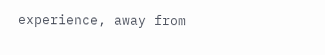experience, away from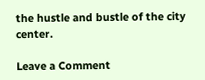the hustle and bustle of the city center.

Leave a Comment